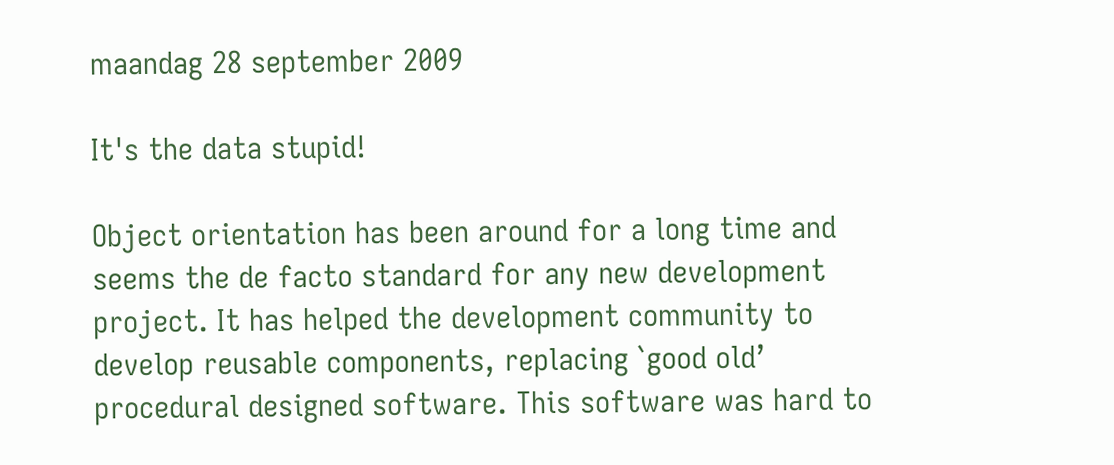maandag 28 september 2009

It's the data stupid!

Object orientation has been around for a long time and seems the de facto standard for any new development project. It has helped the development community to develop reusable components, replacing `good old’ procedural designed software. This software was hard to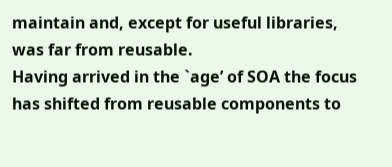maintain and, except for useful libraries, was far from reusable.
Having arrived in the `age’ of SOA the focus has shifted from reusable components to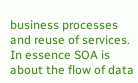business processes and reuse of services. In essence SOA is about the flow of data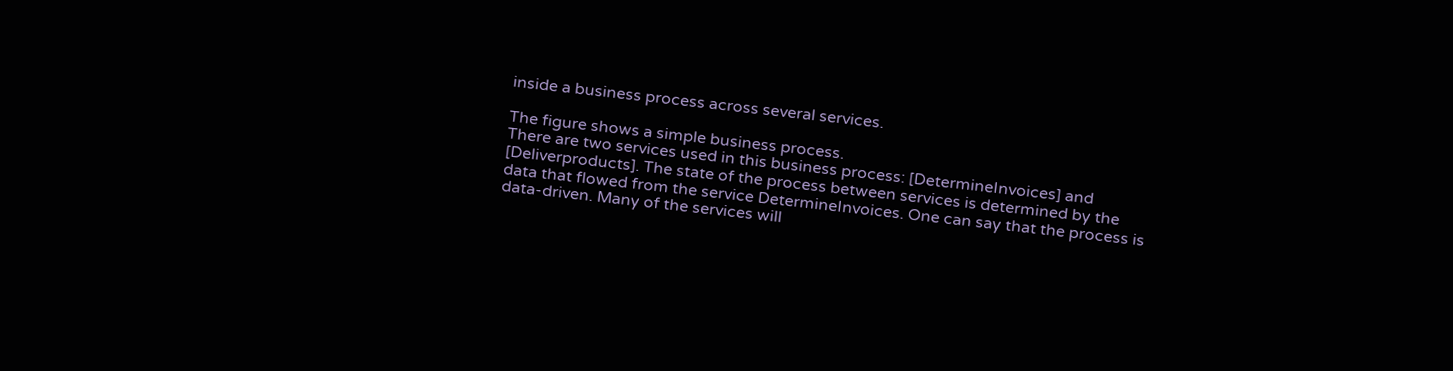inside a business process across several services.

The figure shows a simple business process.
There are two services used in this business process: [DetermineInvoices] and [Deliverproducts]. The state of the process between services is determined by the data that flowed from the service DetermineInvoices. One can say that the process is data-driven. Many of the services will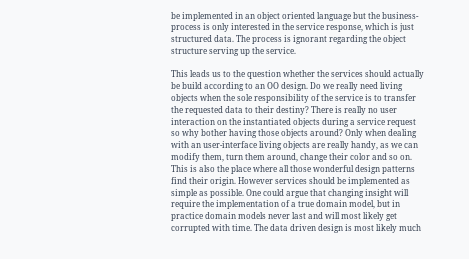be implemented in an object oriented language but the business-process is only interested in the service response, which is just structured data. The process is ignorant regarding the object structure serving up the service.

This leads us to the question whether the services should actually be build according to an OO design. Do we really need living objects when the sole responsibility of the service is to transfer the requested data to their destiny? There is really no user interaction on the instantiated objects during a service request so why bother having those objects around? Only when dealing with an user-interface living objects are really handy, as we can modify them, turn them around, change their color and so on. This is also the place where all those wonderful design patterns find their origin. However services should be implemented as simple as possible. One could argue that changing insight will require the implementation of a true domain model, but in practice domain models never last and will most likely get corrupted with time. The data driven design is most likely much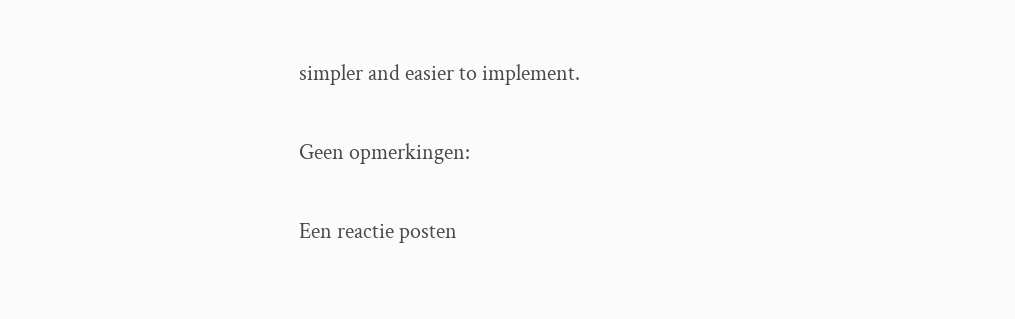simpler and easier to implement.

Geen opmerkingen:

Een reactie posten